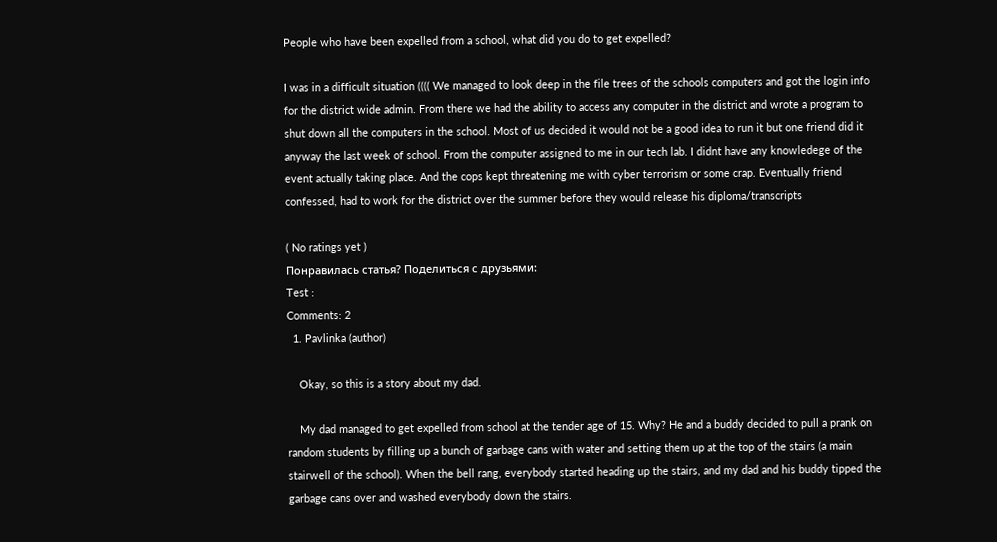People who have been expelled from a school, what did you do to get expelled?

I was in a difficult situation (((( We managed to look deep in the file trees of the schools computers and got the login info for the district wide admin. From there we had the ability to access any computer in the district and wrote a program to shut down all the computers in the school. Most of us decided it would not be a good idea to run it but one friend did it anyway the last week of school. From the computer assigned to me in our tech lab. I didnt have any knowledege of the event actually taking place. And the cops kept threatening me with cyber terrorism or some crap. Eventually friend confessed, had to work for the district over the summer before they would release his diploma/transcripts

( No ratings yet )
Понравилась статья? Поделиться с друзьями:
Test :
Comments: 2
  1. Pavlinka (author)

    Okay, so this is a story about my dad.

    My dad managed to get expelled from school at the tender age of 15. Why? He and a buddy decided to pull a prank on random students by filling up a bunch of garbage cans with water and setting them up at the top of the stairs (a main stairwell of the school). When the bell rang, everybody started heading up the stairs, and my dad and his buddy tipped the garbage cans over and washed everybody down the stairs.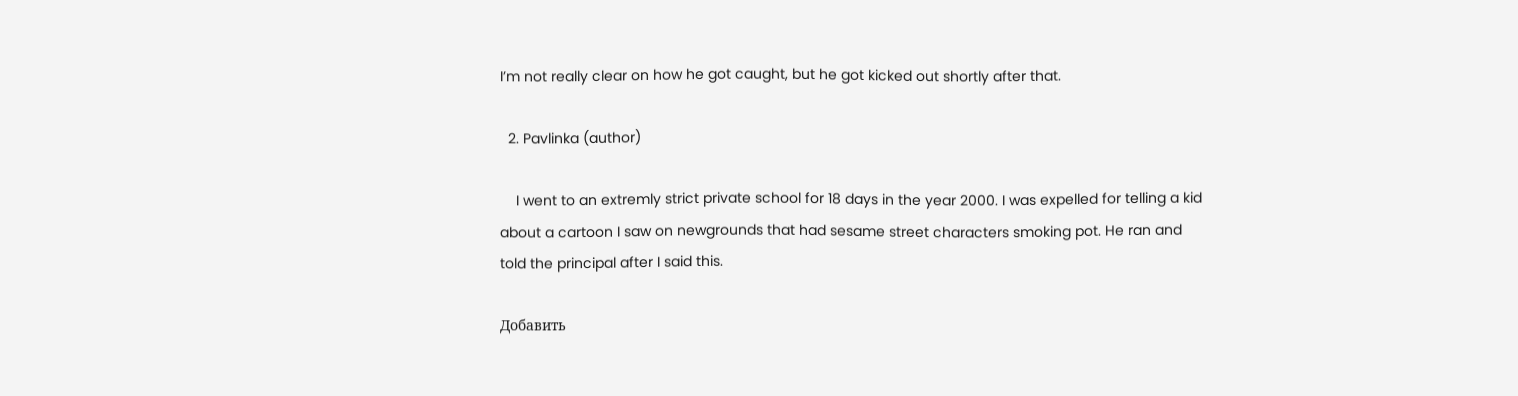I’m not really clear on how he got caught, but he got kicked out shortly after that.

  2. Pavlinka (author)

    I went to an extremly strict private school for 18 days in the year 2000. I was expelled for telling a kid about a cartoon I saw on newgrounds that had sesame street characters smoking pot. He ran and told the principal after I said this.

Добавить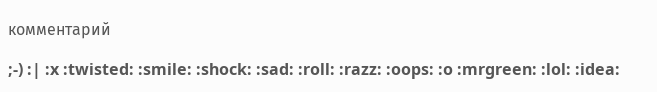комментарий

;-) :| :x :twisted: :smile: :shock: :sad: :roll: :razz: :oops: :o :mrgreen: :lol: :idea: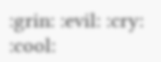:grin: :evil: :cry: :cool: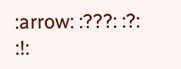:arrow: :???: :?: :!: